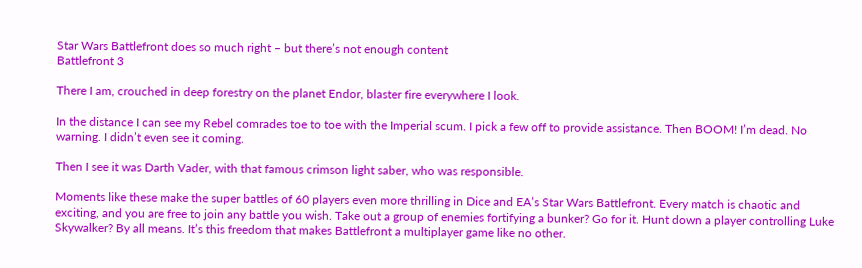Star Wars Battlefront does so much right – but there’s not enough content
Battlefront 3

There I am, crouched in deep forestry on the planet Endor, blaster fire everywhere I look.

In the distance I can see my Rebel comrades toe to toe with the Imperial scum. I pick a few off to provide assistance. Then BOOM! I’m dead. No warning. I didn’t even see it coming.

Then I see it was Darth Vader, with that famous crimson light saber, who was responsible.

Moments like these make the super battles of 60 players even more thrilling in Dice and EA’s Star Wars Battlefront. Every match is chaotic and exciting, and you are free to join any battle you wish. Take out a group of enemies fortifying a bunker? Go for it. Hunt down a player controlling Luke Skywalker? By all means. It’s this freedom that makes Battlefront a multiplayer game like no other.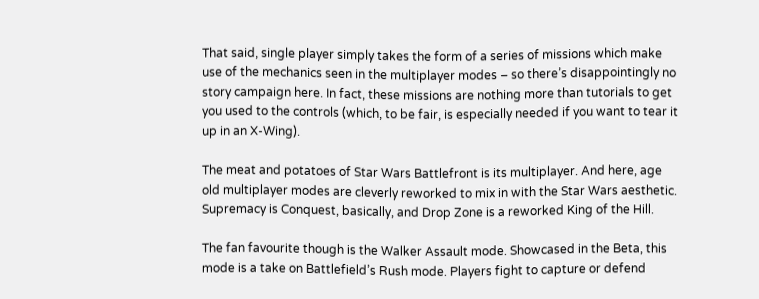That said, single player simply takes the form of a series of missions which make use of the mechanics seen in the multiplayer modes – so there’s disappointingly no story campaign here. In fact, these missions are nothing more than tutorials to get you used to the controls (which, to be fair, is especially needed if you want to tear it up in an X-Wing).

The meat and potatoes of Star Wars Battlefront is its multiplayer. And here, age old multiplayer modes are cleverly reworked to mix in with the Star Wars aesthetic. Supremacy is Conquest, basically, and Drop Zone is a reworked King of the Hill.

The fan favourite though is the Walker Assault mode. Showcased in the Beta, this mode is a take on Battlefield’s Rush mode. Players fight to capture or defend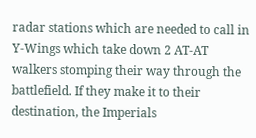radar stations which are needed to call in Y-Wings which take down 2 AT-AT walkers stomping their way through the battlefield. If they make it to their destination, the Imperials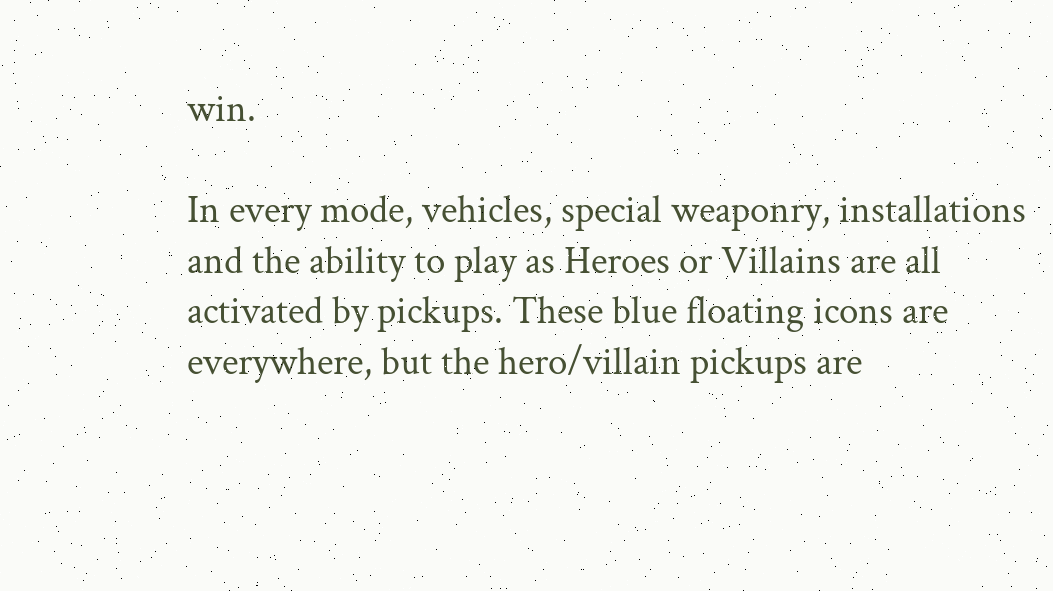win.

In every mode, vehicles, special weaponry, installations and the ability to play as Heroes or Villains are all activated by pickups. These blue floating icons are everywhere, but the hero/villain pickups are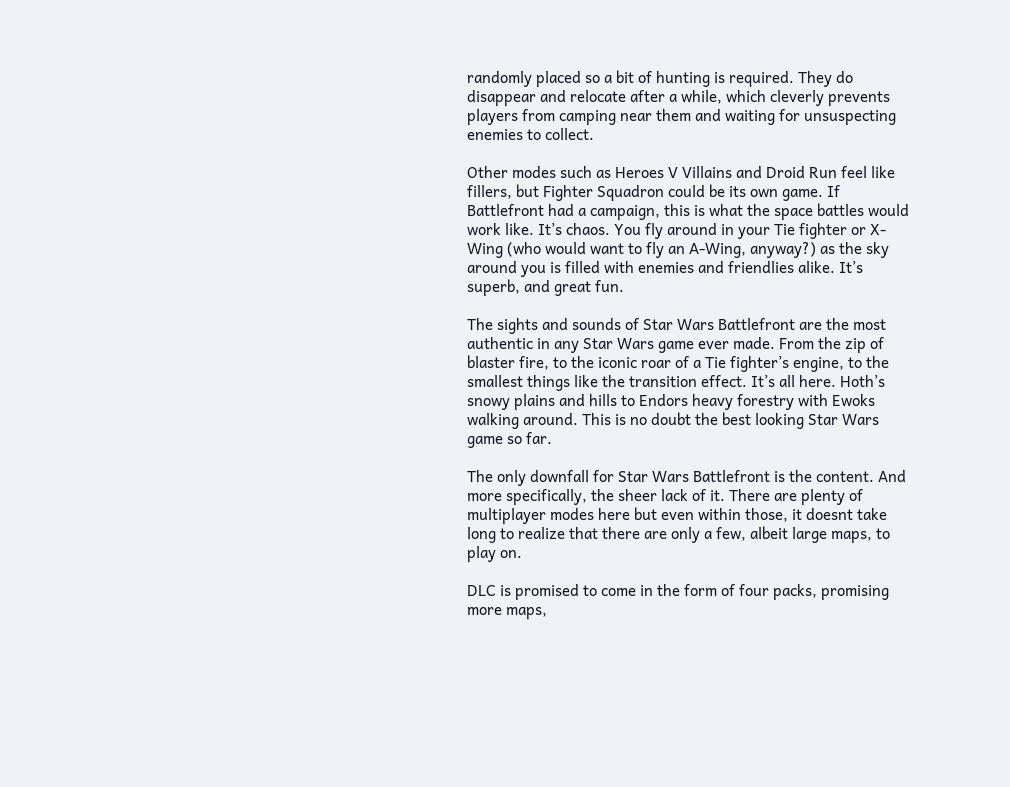randomly placed so a bit of hunting is required. They do disappear and relocate after a while, which cleverly prevents players from camping near them and waiting for unsuspecting enemies to collect.

Other modes such as Heroes V Villains and Droid Run feel like fillers, but Fighter Squadron could be its own game. If Battlefront had a campaign, this is what the space battles would work like. It’s chaos. You fly around in your Tie fighter or X-Wing (who would want to fly an A-Wing, anyway?) as the sky around you is filled with enemies and friendlies alike. It’s superb, and great fun.

The sights and sounds of Star Wars Battlefront are the most authentic in any Star Wars game ever made. From the zip of blaster fire, to the iconic roar of a Tie fighter’s engine, to the smallest things like the transition effect. It’s all here. Hoth’s snowy plains and hills to Endors heavy forestry with Ewoks walking around. This is no doubt the best looking Star Wars game so far.

The only downfall for Star Wars Battlefront is the content. And more specifically, the sheer lack of it. There are plenty of multiplayer modes here but even within those, it doesnt take long to realize that there are only a few, albeit large maps, to play on.

DLC is promised to come in the form of four packs, promising more maps,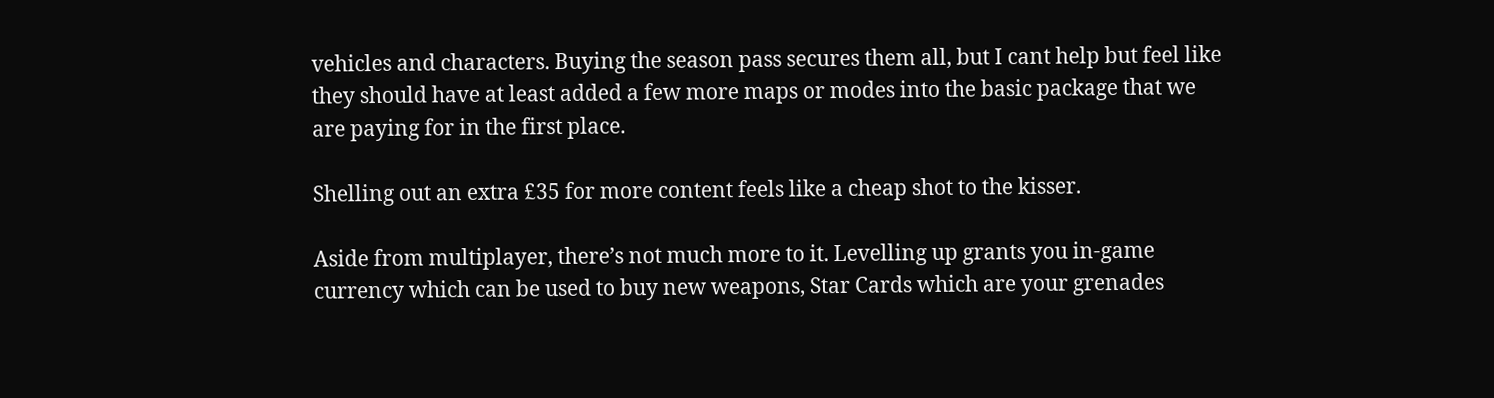vehicles and characters. Buying the season pass secures them all, but I cant help but feel like they should have at least added a few more maps or modes into the basic package that we are paying for in the first place.

Shelling out an extra £35 for more content feels like a cheap shot to the kisser.

Aside from multiplayer, there’s not much more to it. Levelling up grants you in-game currency which can be used to buy new weapons, Star Cards which are your grenades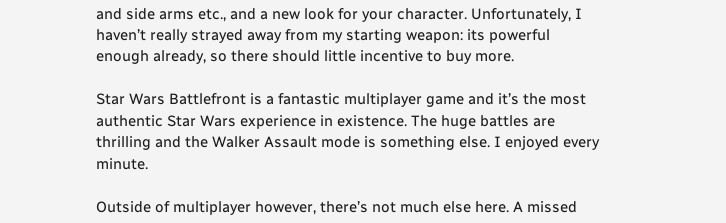and side arms etc., and a new look for your character. Unfortunately, I haven’t really strayed away from my starting weapon: its powerful enough already, so there should little incentive to buy more.

Star Wars Battlefront is a fantastic multiplayer game and it’s the most authentic Star Wars experience in existence. The huge battles are thrilling and the Walker Assault mode is something else. I enjoyed every minute.

Outside of multiplayer however, there’s not much else here. A missed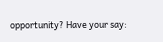opportunity? Have your say: